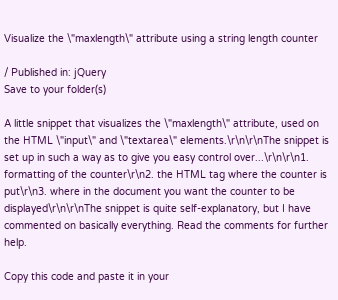Visualize the \"maxlength\" attribute using a string length counter

/ Published in: jQuery
Save to your folder(s)

A little snippet that visualizes the \"maxlength\" attribute, used on the HTML \"input\" and \"textarea\" elements.\r\n\r\nThe snippet is set up in such a way as to give you easy control over...\r\n\r\n1. formatting of the counter\r\n2. the HTML tag where the counter is put\r\n3. where in the document you want the counter to be displayed\r\n\r\nThe snippet is quite self-explanatory, but I have commented on basically everything. Read the comments for further help.

Copy this code and paste it in your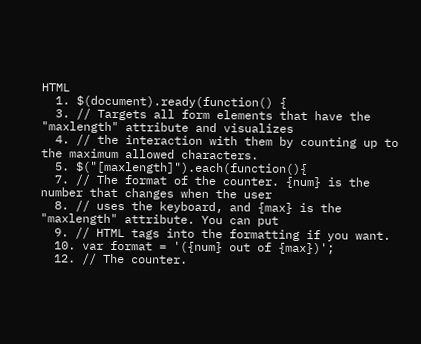HTML
  1. $(document).ready(function() {
  3. // Targets all form elements that have the "maxlength" attribute and visualizes
  4. // the interaction with them by counting up to the maximum allowed characters.
  5. $("[maxlength]").each(function(){
  7. // The format of the counter. {num} is the number that changes when the user
  8. // uses the keyboard, and {max} is the "maxlength" attribute. You can put
  9. // HTML tags into the formatting if you want.
  10. var format = '({num} out of {max})';
  12. // The counter.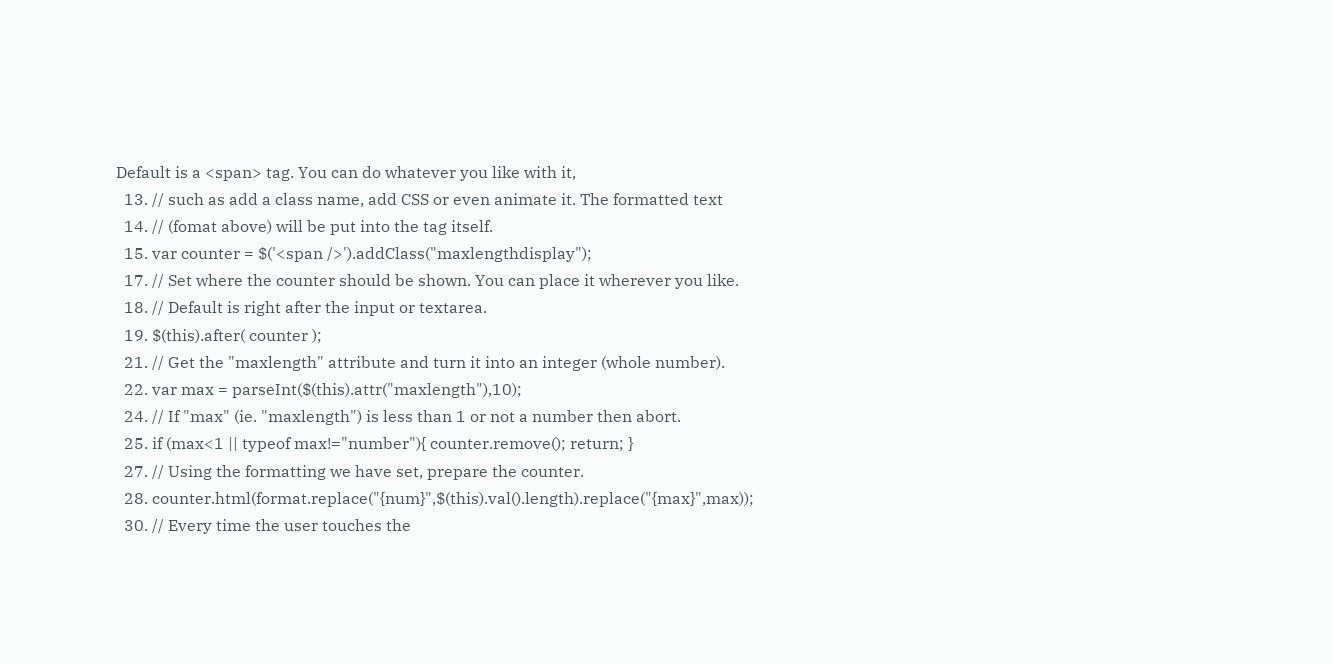Default is a <span> tag. You can do whatever you like with it,
  13. // such as add a class name, add CSS or even animate it. The formatted text
  14. // (fomat above) will be put into the tag itself.
  15. var counter = $('<span />').addClass("maxlengthdisplay");
  17. // Set where the counter should be shown. You can place it wherever you like.
  18. // Default is right after the input or textarea.
  19. $(this).after( counter );
  21. // Get the "maxlength" attribute and turn it into an integer (whole number).
  22. var max = parseInt($(this).attr("maxlength"),10);
  24. // If "max" (ie. "maxlength") is less than 1 or not a number then abort.
  25. if (max<1 || typeof max!="number"){ counter.remove(); return; }
  27. // Using the formatting we have set, prepare the counter.
  28. counter.html(format.replace("{num}",$(this).val().length).replace("{max}",max));
  30. // Every time the user touches the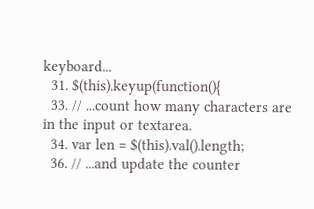keyboard...
  31. $(this).keyup(function(){
  33. // ...count how many characters are in the input or textarea.
  34. var len = $(this).val().length;
  36. // ...and update the counter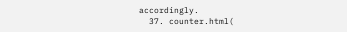accordingly.
  37. counter.html(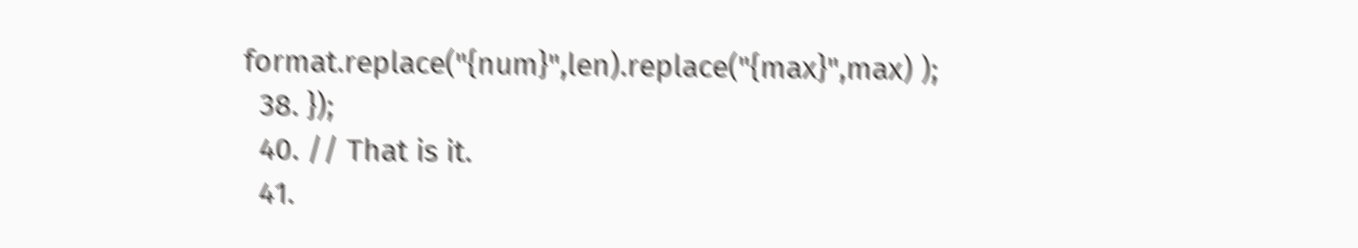format.replace("{num}",len).replace("{max}",max) );
  38. });
  40. // That is it.
  41.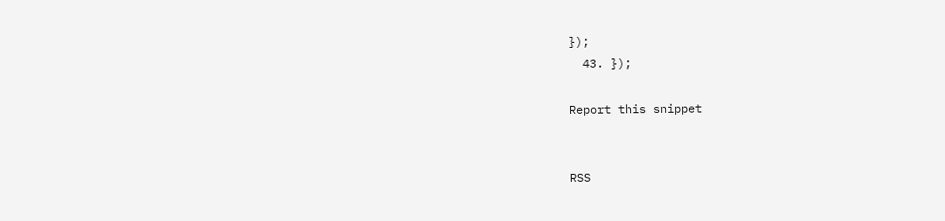});
  43. });

Report this snippet


RSS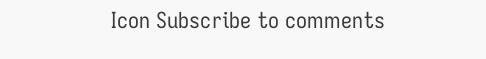Icon Subscribe to comments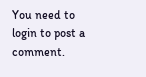You need to login to post a comment.